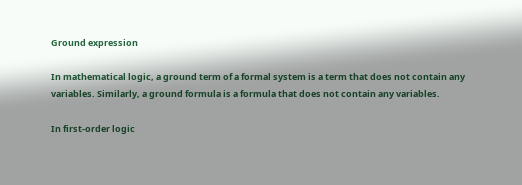Ground expression

In mathematical logic, a ground term of a formal system is a term that does not contain any variables. Similarly, a ground formula is a formula that does not contain any variables.

In first-order logic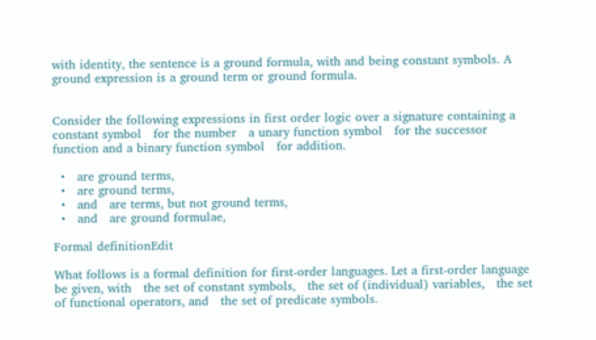with identity, the sentence is a ground formula, with and being constant symbols. A ground expression is a ground term or ground formula.


Consider the following expressions in first order logic over a signature containing a constant symbol   for the number   a unary function symbol   for the successor function and a binary function symbol   for addition.

  •   are ground terms,
  •   are ground terms,
  •   and   are terms, but not ground terms,
  •   and   are ground formulae,

Formal definitionEdit

What follows is a formal definition for first-order languages. Let a first-order language be given, with   the set of constant symbols,   the set of (individual) variables,   the set of functional operators, and   the set of predicate symbols.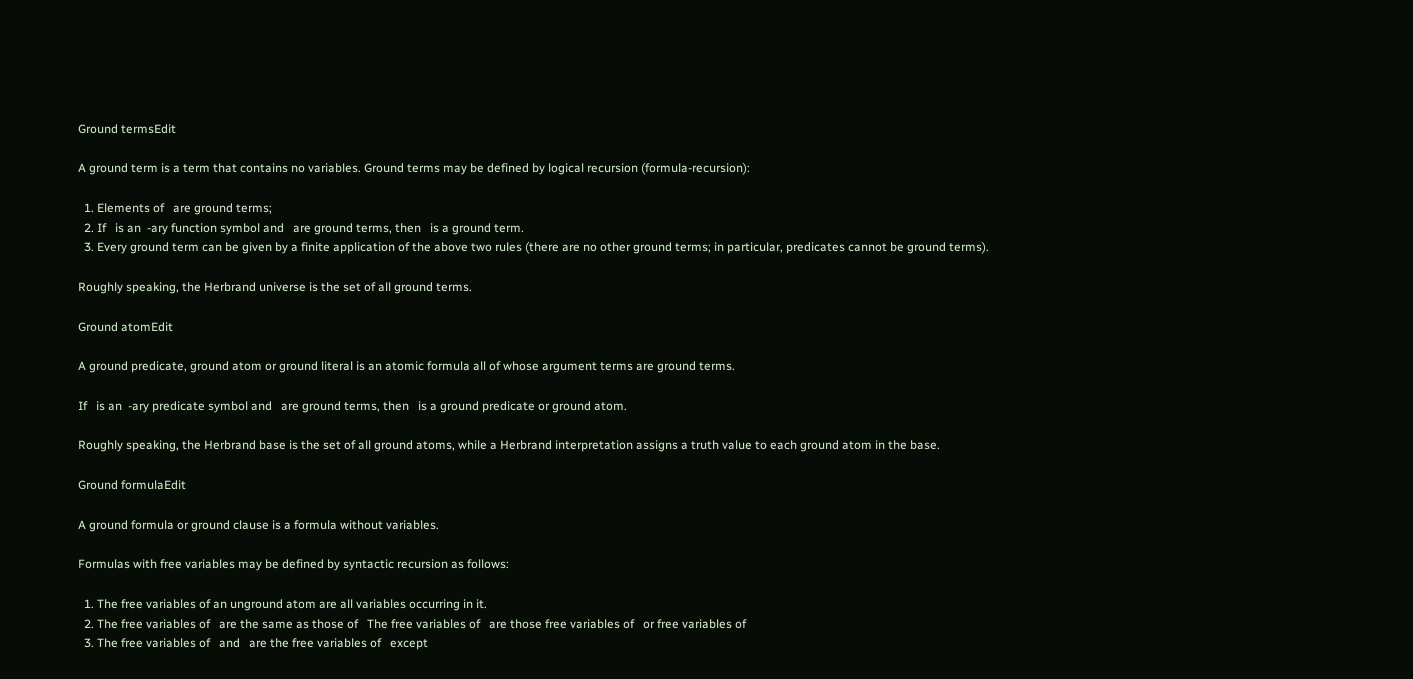Ground termsEdit

A ground term is a term that contains no variables. Ground terms may be defined by logical recursion (formula-recursion):

  1. Elements of   are ground terms;
  2. If   is an  -ary function symbol and   are ground terms, then   is a ground term.
  3. Every ground term can be given by a finite application of the above two rules (there are no other ground terms; in particular, predicates cannot be ground terms).

Roughly speaking, the Herbrand universe is the set of all ground terms.

Ground atomEdit

A ground predicate, ground atom or ground literal is an atomic formula all of whose argument terms are ground terms.

If   is an  -ary predicate symbol and   are ground terms, then   is a ground predicate or ground atom.

Roughly speaking, the Herbrand base is the set of all ground atoms, while a Herbrand interpretation assigns a truth value to each ground atom in the base.

Ground formulaEdit

A ground formula or ground clause is a formula without variables.

Formulas with free variables may be defined by syntactic recursion as follows:

  1. The free variables of an unground atom are all variables occurring in it.
  2. The free variables of   are the same as those of   The free variables of   are those free variables of   or free variables of
  3. The free variables of   and   are the free variables of   except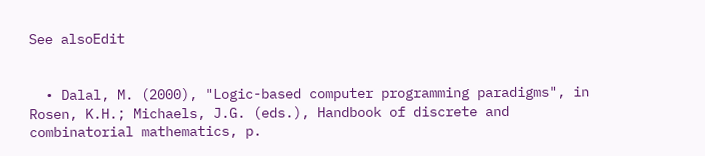See alsoEdit


  • Dalal, M. (2000), "Logic-based computer programming paradigms", in Rosen, K.H.; Michaels, J.G. (eds.), Handbook of discrete and combinatorial mathematics, p.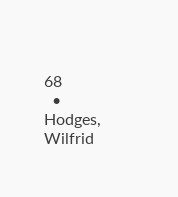68
  • Hodges, Wilfrid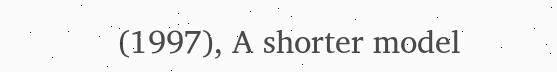(1997), A shorter model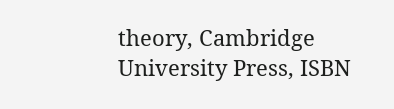theory, Cambridge University Press, ISBN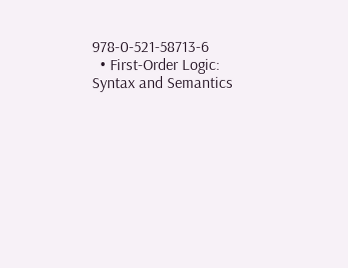978-0-521-58713-6
  • First-Order Logic: Syntax and Semantics